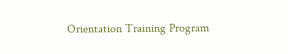Orientation Training Program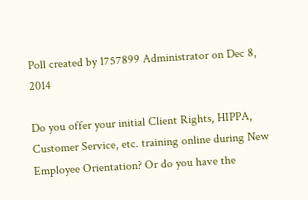Poll created by 1757899 Administrator on Dec 8, 2014

Do you offer your initial Client Rights, HIPPA, Customer Service, etc. training online during New Employee Orientation? Or do you have the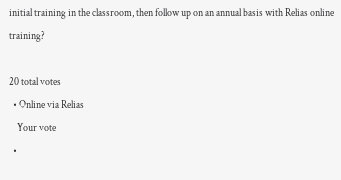initial training in the classroom, then follow up on an annual basis with Relias online training?

20 total votes
  • Online via Relias
    Your vote
  •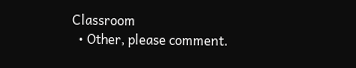Classroom
  • Other, please comment.